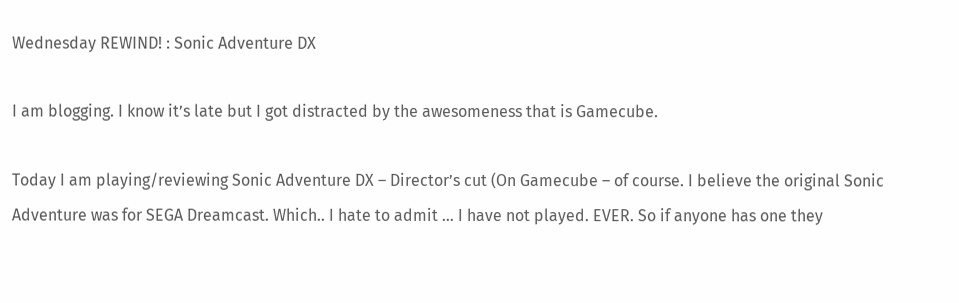Wednesday REWIND! : Sonic Adventure DX

I am blogging. I know it’s late but I got distracted by the awesomeness that is Gamecube.

Today I am playing/reviewing Sonic Adventure DX – Director’s cut (On Gamecube – of course. I believe the original Sonic Adventure was for SEGA Dreamcast. Which.. I hate to admit … I have not played. EVER. So if anyone has one they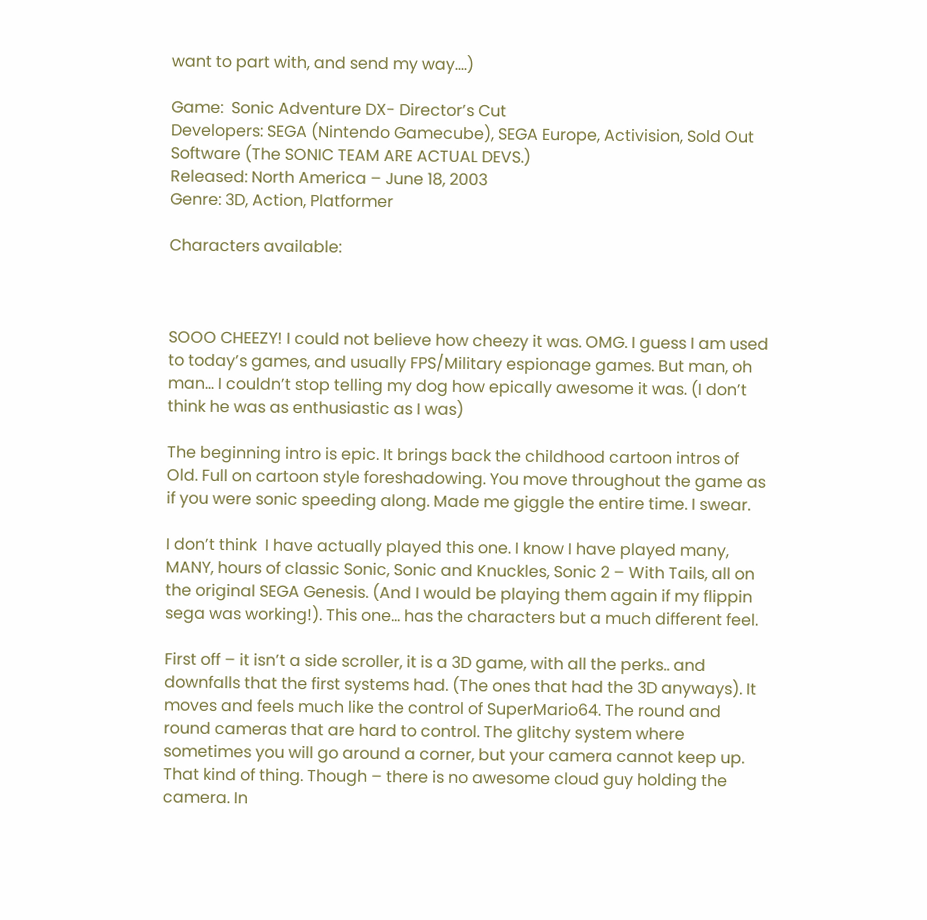want to part with, and send my way….)

Game:  Sonic Adventure DX- Director’s Cut
Developers: SEGA (Nintendo Gamecube), SEGA Europe, Activision, Sold Out Software (The SONIC TEAM ARE ACTUAL DEVS.)
Released: North America – June 18, 2003
Genre: 3D, Action, Platformer

Characters available:



SOOO CHEEZY! I could not believe how cheezy it was. OMG. I guess I am used to today’s games, and usually FPS/Military espionage games. But man, oh man… I couldn’t stop telling my dog how epically awesome it was. (I don’t think he was as enthusiastic as I was)

The beginning intro is epic. It brings back the childhood cartoon intros of Old. Full on cartoon style foreshadowing. You move throughout the game as if you were sonic speeding along. Made me giggle the entire time. I swear.

I don’t think  I have actually played this one. I know I have played many, MANY, hours of classic Sonic, Sonic and Knuckles, Sonic 2 – With Tails, all on the original SEGA Genesis. (And I would be playing them again if my flippin sega was working!). This one… has the characters but a much different feel.

First off – it isn’t a side scroller, it is a 3D game, with all the perks.. and downfalls that the first systems had. (The ones that had the 3D anyways). It moves and feels much like the control of SuperMario64. The round and round cameras that are hard to control. The glitchy system where sometimes you will go around a corner, but your camera cannot keep up. That kind of thing. Though – there is no awesome cloud guy holding the camera. In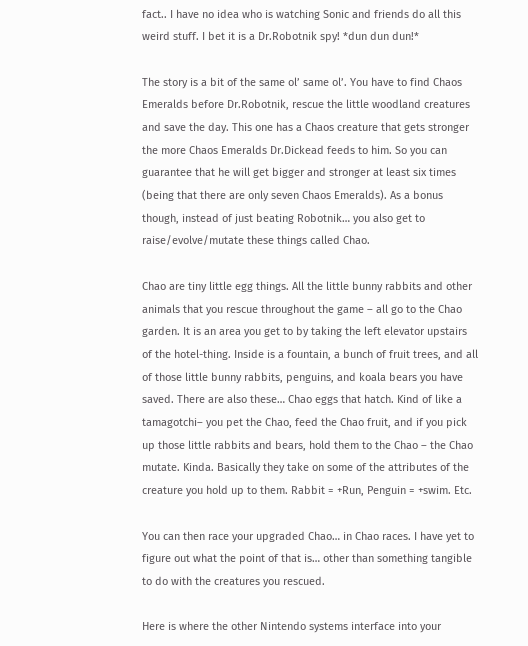fact.. I have no idea who is watching Sonic and friends do all this weird stuff. I bet it is a Dr.Robotnik spy! *dun dun dun!*

The story is a bit of the same ol’ same ol’. You have to find Chaos Emeralds before Dr.Robotnik, rescue the little woodland creatures and save the day. This one has a Chaos creature that gets stronger the more Chaos Emeralds Dr.Dickead feeds to him. So you can guarantee that he will get bigger and stronger at least six times (being that there are only seven Chaos Emeralds). As a bonus though, instead of just beating Robotnik… you also get to raise/evolve/mutate these things called Chao.

Chao are tiny little egg things. All the little bunny rabbits and other animals that you rescue throughout the game – all go to the Chao garden. It is an area you get to by taking the left elevator upstairs of the hotel-thing. Inside is a fountain, a bunch of fruit trees, and all of those little bunny rabbits, penguins, and koala bears you have saved. There are also these… Chao eggs that hatch. Kind of like a tamagotchi– you pet the Chao, feed the Chao fruit, and if you pick up those little rabbits and bears, hold them to the Chao – the Chao mutate. Kinda. Basically they take on some of the attributes of the creature you hold up to them. Rabbit = +Run, Penguin = +swim. Etc.

You can then race your upgraded Chao… in Chao races. I have yet to figure out what the point of that is… other than something tangible to do with the creatures you rescued.

Here is where the other Nintendo systems interface into your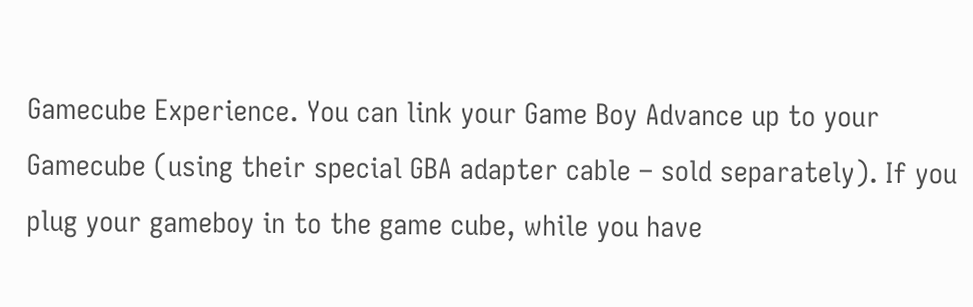Gamecube Experience. You can link your Game Boy Advance up to your Gamecube (using their special GBA adapter cable – sold separately). If you plug your gameboy in to the game cube, while you have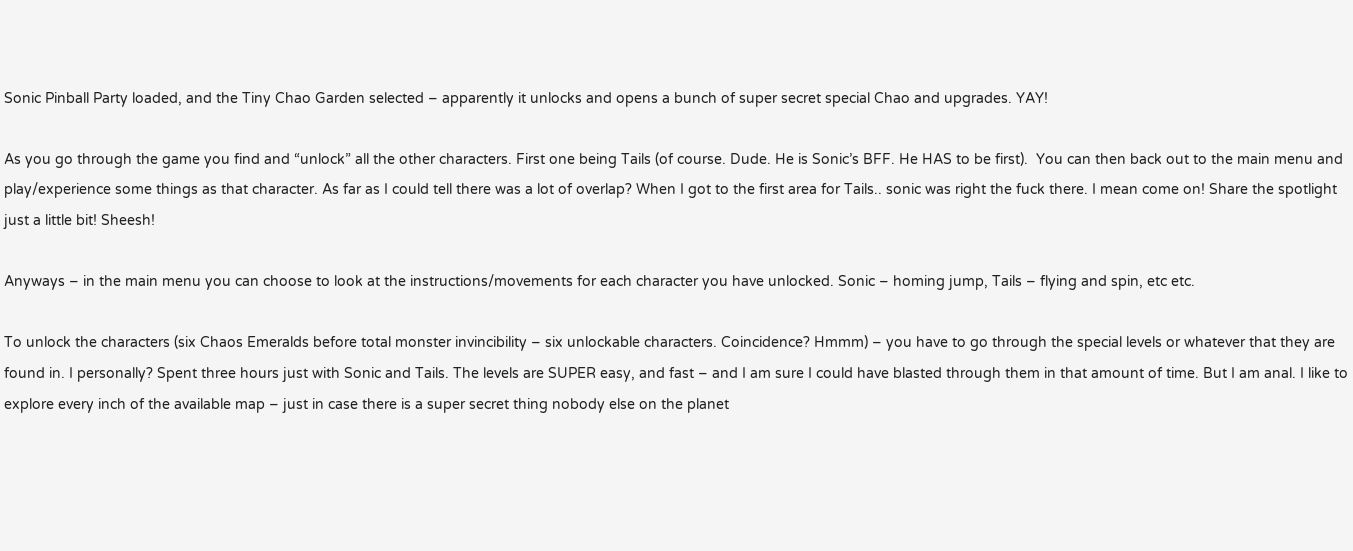Sonic Pinball Party loaded, and the Tiny Chao Garden selected – apparently it unlocks and opens a bunch of super secret special Chao and upgrades. YAY!

As you go through the game you find and “unlock” all the other characters. First one being Tails (of course. Dude. He is Sonic’s BFF. He HAS to be first).  You can then back out to the main menu and play/experience some things as that character. As far as I could tell there was a lot of overlap? When I got to the first area for Tails.. sonic was right the fuck there. I mean come on! Share the spotlight just a little bit! Sheesh!

Anyways – in the main menu you can choose to look at the instructions/movements for each character you have unlocked. Sonic – homing jump, Tails – flying and spin, etc etc.

To unlock the characters (six Chaos Emeralds before total monster invincibility – six unlockable characters. Coincidence? Hmmm) – you have to go through the special levels or whatever that they are found in. I personally? Spent three hours just with Sonic and Tails. The levels are SUPER easy, and fast – and I am sure I could have blasted through them in that amount of time. But I am anal. I like to explore every inch of the available map – just in case there is a super secret thing nobody else on the planet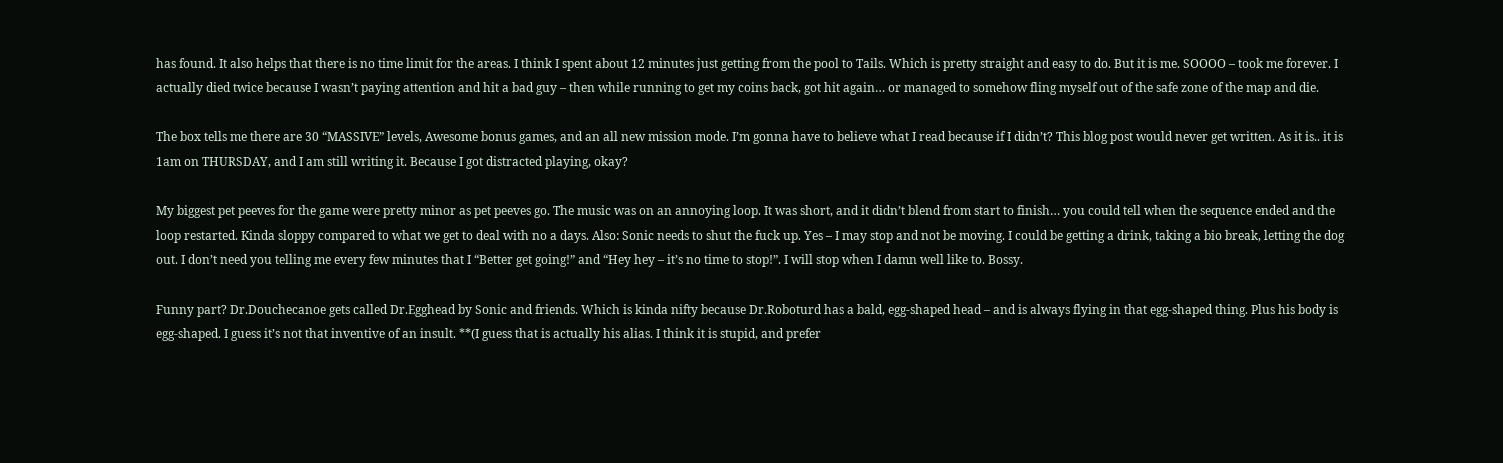has found. It also helps that there is no time limit for the areas. I think I spent about 12 minutes just getting from the pool to Tails. Which is pretty straight and easy to do. But it is me. SOOOO – took me forever. I actually died twice because I wasn’t paying attention and hit a bad guy – then while running to get my coins back, got hit again… or managed to somehow fling myself out of the safe zone of the map and die.

The box tells me there are 30 “MASSIVE” levels, Awesome bonus games, and an all new mission mode. I’m gonna have to believe what I read because if I didn’t? This blog post would never get written. As it is.. it is 1am on THURSDAY, and I am still writing it. Because I got distracted playing, okay?

My biggest pet peeves for the game were pretty minor as pet peeves go. The music was on an annoying loop. It was short, and it didn’t blend from start to finish… you could tell when the sequence ended and the loop restarted. Kinda sloppy compared to what we get to deal with no a days. Also: Sonic needs to shut the fuck up. Yes – I may stop and not be moving. I could be getting a drink, taking a bio break, letting the dog out. I don’t need you telling me every few minutes that I “Better get going!” and “Hey hey – it’s no time to stop!”. I will stop when I damn well like to. Bossy.

Funny part? Dr.Douchecanoe gets called Dr.Egghead by Sonic and friends. Which is kinda nifty because Dr.Roboturd has a bald, egg-shaped head – and is always flying in that egg-shaped thing. Plus his body is egg-shaped. I guess it’s not that inventive of an insult. **(I guess that is actually his alias. I think it is stupid, and prefer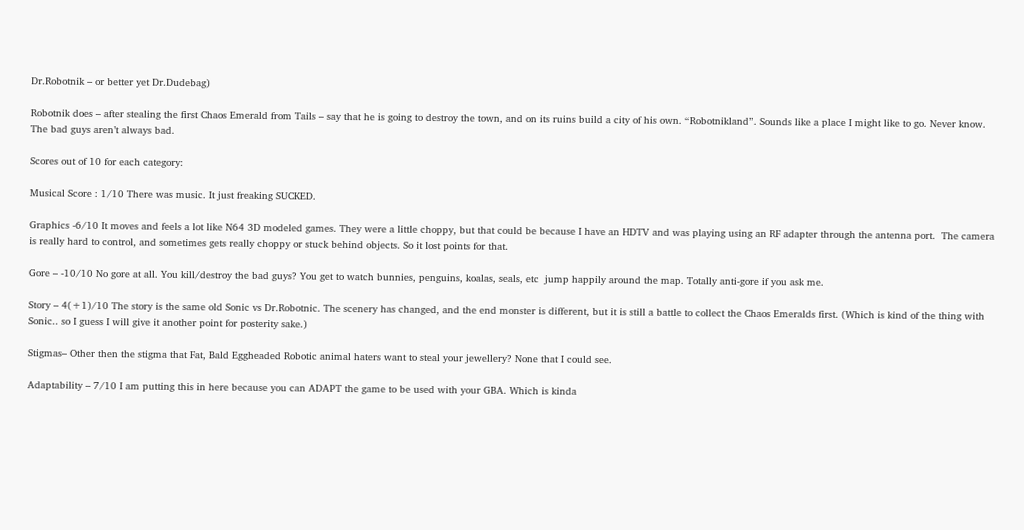Dr.Robotnik – or better yet Dr.Dudebag)

Robotnik does – after stealing the first Chaos Emerald from Tails – say that he is going to destroy the town, and on its ruins build a city of his own. “Robotnikland”. Sounds like a place I might like to go. Never know. The bad guys aren’t always bad.

Scores out of 10 for each category:

Musical Score : 1/10 There was music. It just freaking SUCKED.

Graphics -6/10 It moves and feels a lot like N64 3D modeled games. They were a little choppy, but that could be because I have an HDTV and was playing using an RF adapter through the antenna port.  The camera is really hard to control, and sometimes gets really choppy or stuck behind objects. So it lost points for that.

Gore – -10/10 No gore at all. You kill/destroy the bad guys? You get to watch bunnies, penguins, koalas, seals, etc  jump happily around the map. Totally anti-gore if you ask me.

Story – 4(+1)/10 The story is the same old Sonic vs Dr.Robotnic. The scenery has changed, and the end monster is different, but it is still a battle to collect the Chaos Emeralds first. (Which is kind of the thing with Sonic.. so I guess I will give it another point for posterity sake.)

Stigmas– Other then the stigma that Fat, Bald Eggheaded Robotic animal haters want to steal your jewellery? None that I could see.

Adaptability – 7/10 I am putting this in here because you can ADAPT the game to be used with your GBA. Which is kinda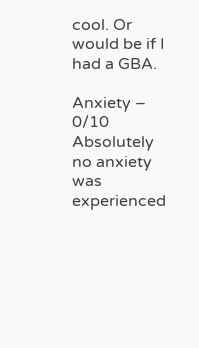cool. Or would be if I had a GBA.

Anxiety – 0/10 Absolutely no anxiety was experienced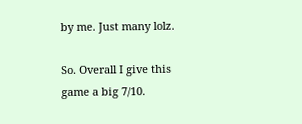by me. Just many lolz.

So. Overall I give this game a big 7/10.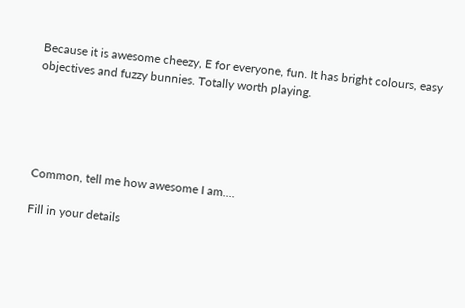Because it is awesome cheezy, E for everyone, fun. It has bright colours, easy objectives and fuzzy bunnies. Totally worth playing.





Common, tell me how awesome I am....

Fill in your details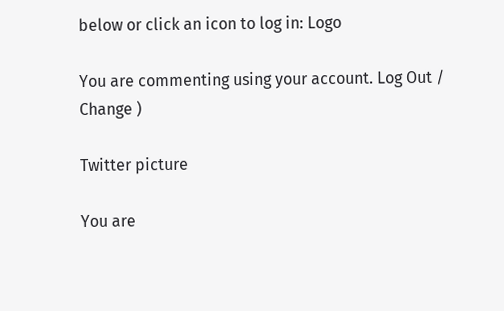below or click an icon to log in: Logo

You are commenting using your account. Log Out / Change )

Twitter picture

You are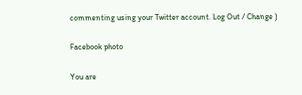commenting using your Twitter account. Log Out / Change )

Facebook photo

You are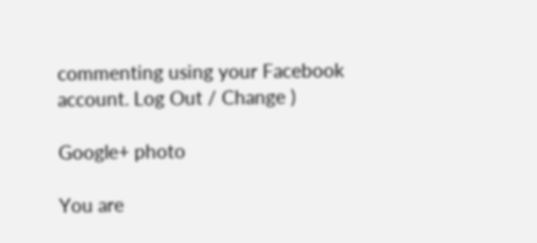commenting using your Facebook account. Log Out / Change )

Google+ photo

You are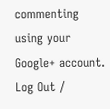commenting using your Google+ account. Log Out /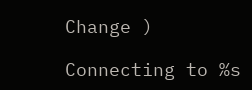Change )

Connecting to %s